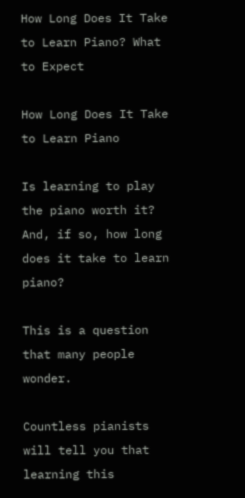How Long Does It Take to Learn Piano? What to Expect

How Long Does It Take to Learn Piano

Is learning to play the piano worth it? And, if so, how long does it take to learn piano?

This is a question that many people wonder.

Countless pianists will tell you that learning this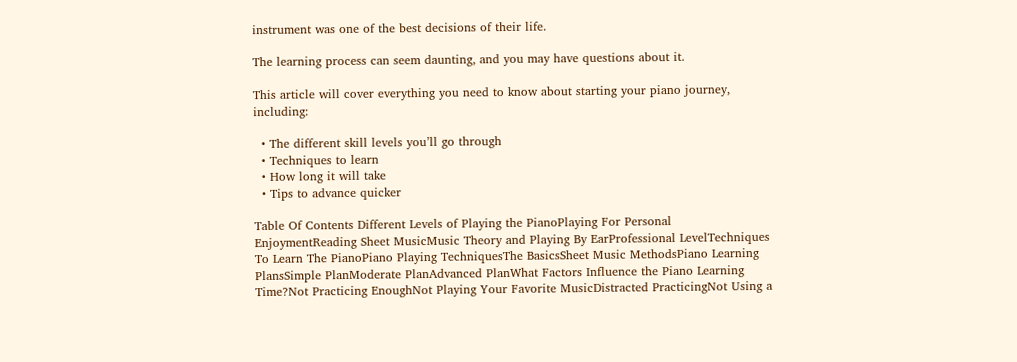instrument was one of the best decisions of their life.

The learning process can seem daunting, and you may have questions about it.

This article will cover everything you need to know about starting your piano journey, including:

  • The different skill levels you’ll go through
  • Techniques to learn
  • How long it will take
  • Tips to advance quicker

Table Of Contents Different Levels of Playing the PianoPlaying For Personal EnjoymentReading Sheet MusicMusic Theory and Playing By EarProfessional LevelTechniques To Learn The PianoPiano Playing TechniquesThe BasicsSheet Music MethodsPiano Learning PlansSimple PlanModerate PlanAdvanced PlanWhat Factors Influence the Piano Learning Time?Not Practicing EnoughNot Playing Your Favorite MusicDistracted PracticingNot Using a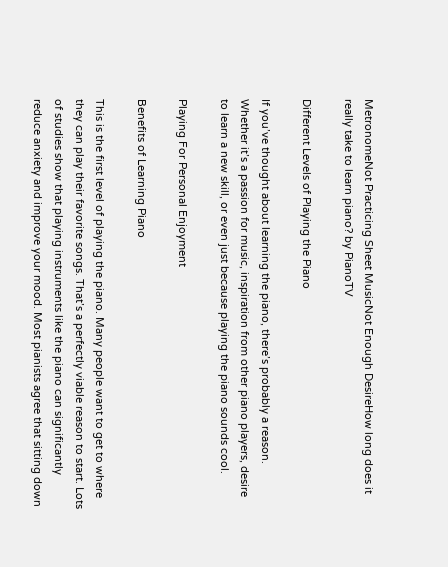MetronomeNot Practicing Sheet MusicNot Enough DesireHow long does it really take to learn piano? by PianoTV

Different Levels of Playing the Piano

If you’ve thought about learning the piano, there’s probably a reason. Whether it’s a passion for music, inspiration from other piano players, desire to learn a new skill, or even just because playing the piano sounds cool.

Playing For Personal Enjoyment

Benefits of Learning Piano

This is the first level of playing the piano. Many people want to get to where they can play their favorite songs. That’s a perfectly viable reason to start. Lots of studies show that playing instruments like the piano can significantly reduce anxiety and improve your mood. Most pianists agree that sitting down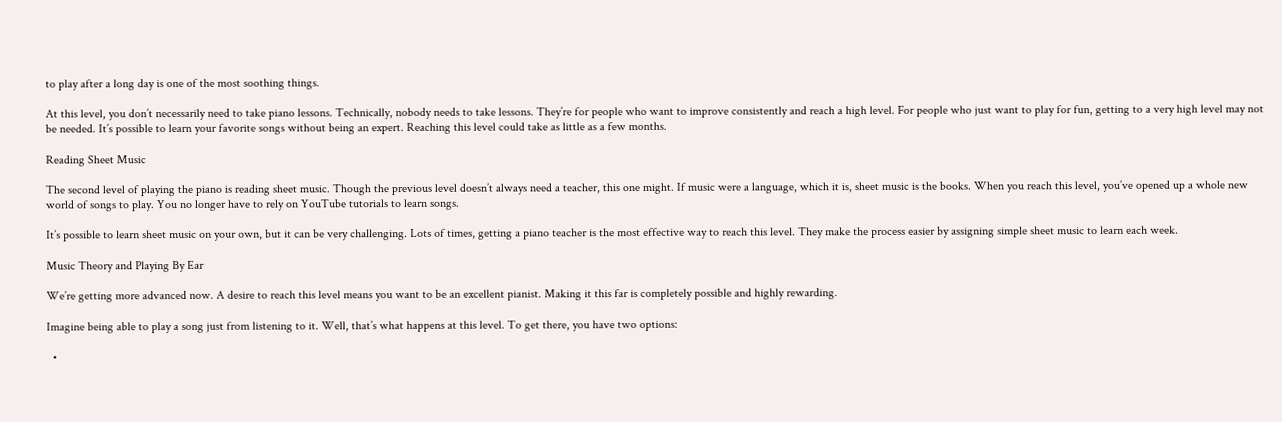to play after a long day is one of the most soothing things.

At this level, you don’t necessarily need to take piano lessons. Technically, nobody needs to take lessons. They’re for people who want to improve consistently and reach a high level. For people who just want to play for fun, getting to a very high level may not be needed. It’s possible to learn your favorite songs without being an expert. Reaching this level could take as little as a few months.

Reading Sheet Music

The second level of playing the piano is reading sheet music. Though the previous level doesn’t always need a teacher, this one might. If music were a language, which it is, sheet music is the books. When you reach this level, you’ve opened up a whole new world of songs to play. You no longer have to rely on YouTube tutorials to learn songs.

It’s possible to learn sheet music on your own, but it can be very challenging. Lots of times, getting a piano teacher is the most effective way to reach this level. They make the process easier by assigning simple sheet music to learn each week.

Music Theory and Playing By Ear

We’re getting more advanced now. A desire to reach this level means you want to be an excellent pianist. Making it this far is completely possible and highly rewarding.

Imagine being able to play a song just from listening to it. Well, that’s what happens at this level. To get there, you have two options:

  •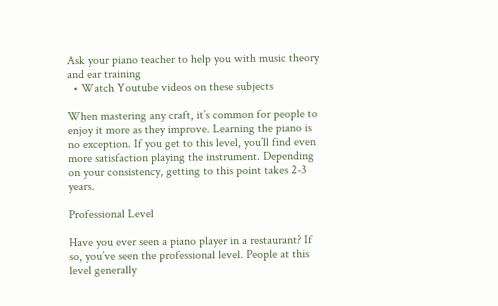Ask your piano teacher to help you with music theory and ear training
  • Watch Youtube videos on these subjects

When mastering any craft, it’s common for people to enjoy it more as they improve. Learning the piano is no exception. If you get to this level, you’ll find even more satisfaction playing the instrument. Depending on your consistency, getting to this point takes 2-3 years.

Professional Level

Have you ever seen a piano player in a restaurant? If so, you’ve seen the professional level. People at this level generally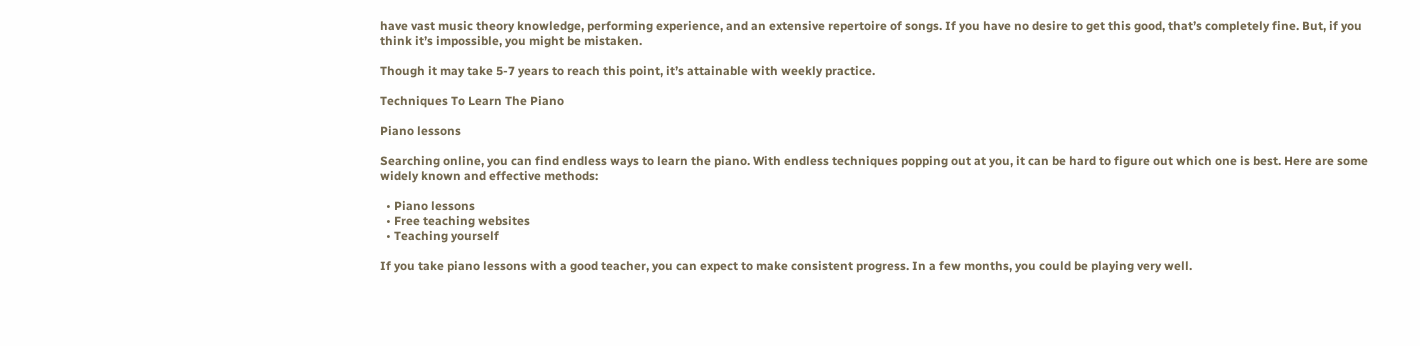have vast music theory knowledge, performing experience, and an extensive repertoire of songs. If you have no desire to get this good, that’s completely fine. But, if you think it’s impossible, you might be mistaken.

Though it may take 5-7 years to reach this point, it’s attainable with weekly practice.

Techniques To Learn The Piano

Piano lessons

Searching online, you can find endless ways to learn the piano. With endless techniques popping out at you, it can be hard to figure out which one is best. Here are some widely known and effective methods:

  • Piano lessons
  • Free teaching websites
  • Teaching yourself

If you take piano lessons with a good teacher, you can expect to make consistent progress. In a few months, you could be playing very well.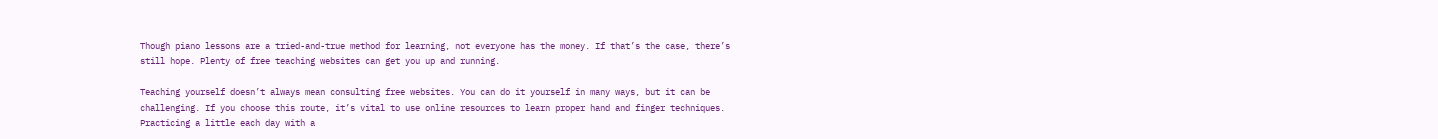Though piano lessons are a tried-and-true method for learning, not everyone has the money. If that’s the case, there’s still hope. Plenty of free teaching websites can get you up and running.

Teaching yourself doesn’t always mean consulting free websites. You can do it yourself in many ways, but it can be challenging. If you choose this route, it’s vital to use online resources to learn proper hand and finger techniques. Practicing a little each day with a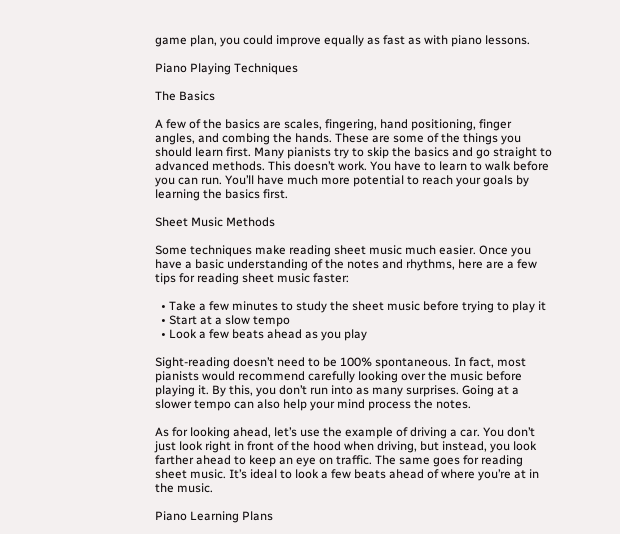game plan, you could improve equally as fast as with piano lessons.

Piano Playing Techniques

The Basics

A few of the basics are scales, fingering, hand positioning, finger angles, and combing the hands. These are some of the things you should learn first. Many pianists try to skip the basics and go straight to advanced methods. This doesn’t work. You have to learn to walk before you can run. You’ll have much more potential to reach your goals by learning the basics first.

Sheet Music Methods

Some techniques make reading sheet music much easier. Once you have a basic understanding of the notes and rhythms, here are a few tips for reading sheet music faster:

  • Take a few minutes to study the sheet music before trying to play it
  • Start at a slow tempo
  • Look a few beats ahead as you play

Sight-reading doesn’t need to be 100% spontaneous. In fact, most pianists would recommend carefully looking over the music before playing it. By this, you don’t run into as many surprises. Going at a slower tempo can also help your mind process the notes.

As for looking ahead, let’s use the example of driving a car. You don’t just look right in front of the hood when driving, but instead, you look farther ahead to keep an eye on traffic. The same goes for reading sheet music. It’s ideal to look a few beats ahead of where you’re at in the music.

Piano Learning Plans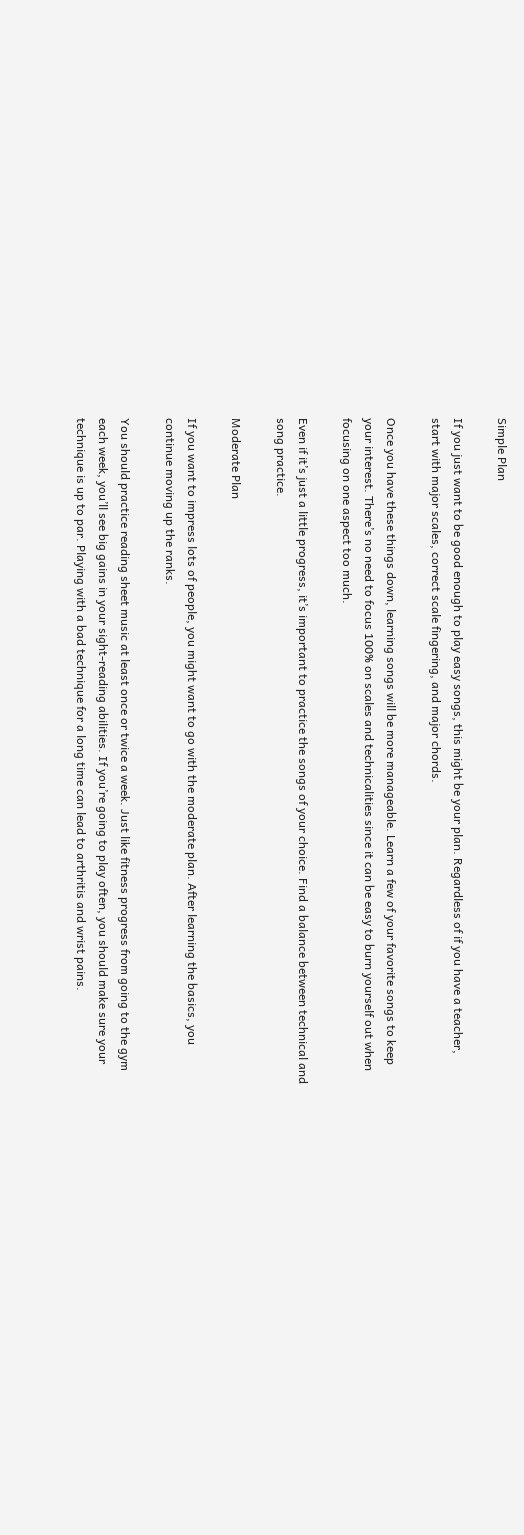Simple Plan

If you just want to be good enough to play easy songs, this might be your plan. Regardless of if you have a teacher, start with major scales, correct scale fingering, and major chords.

Once you have these things down, learning songs will be more manageable. Learn a few of your favorite songs to keep your interest. There’s no need to focus 100% on scales and technicalities since it can be easy to burn yourself out when focusing on one aspect too much.

Even if it’s just a little progress, it’s important to practice the songs of your choice. Find a balance between technical and song practice.

Moderate Plan

If you want to impress lots of people, you might want to go with the moderate plan. After learning the basics, you continue moving up the ranks.

You should practice reading sheet music at least once or twice a week. Just like fitness progress from going to the gym each week, you’ll see big gains in your sight-reading abilities. If you’re going to play often, you should make sure your technique is up to par. Playing with a bad technique for a long time can lead to arthritis and wrist pains.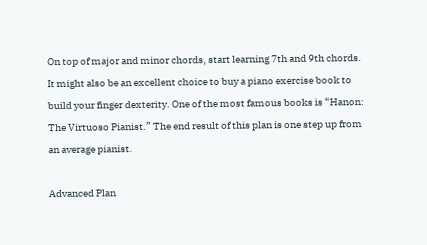On top of major and minor chords, start learning 7th and 9th chords. It might also be an excellent choice to buy a piano exercise book to build your finger dexterity. One of the most famous books is “Hanon: The Virtuoso Pianist.” The end result of this plan is one step up from an average pianist.

Advanced Plan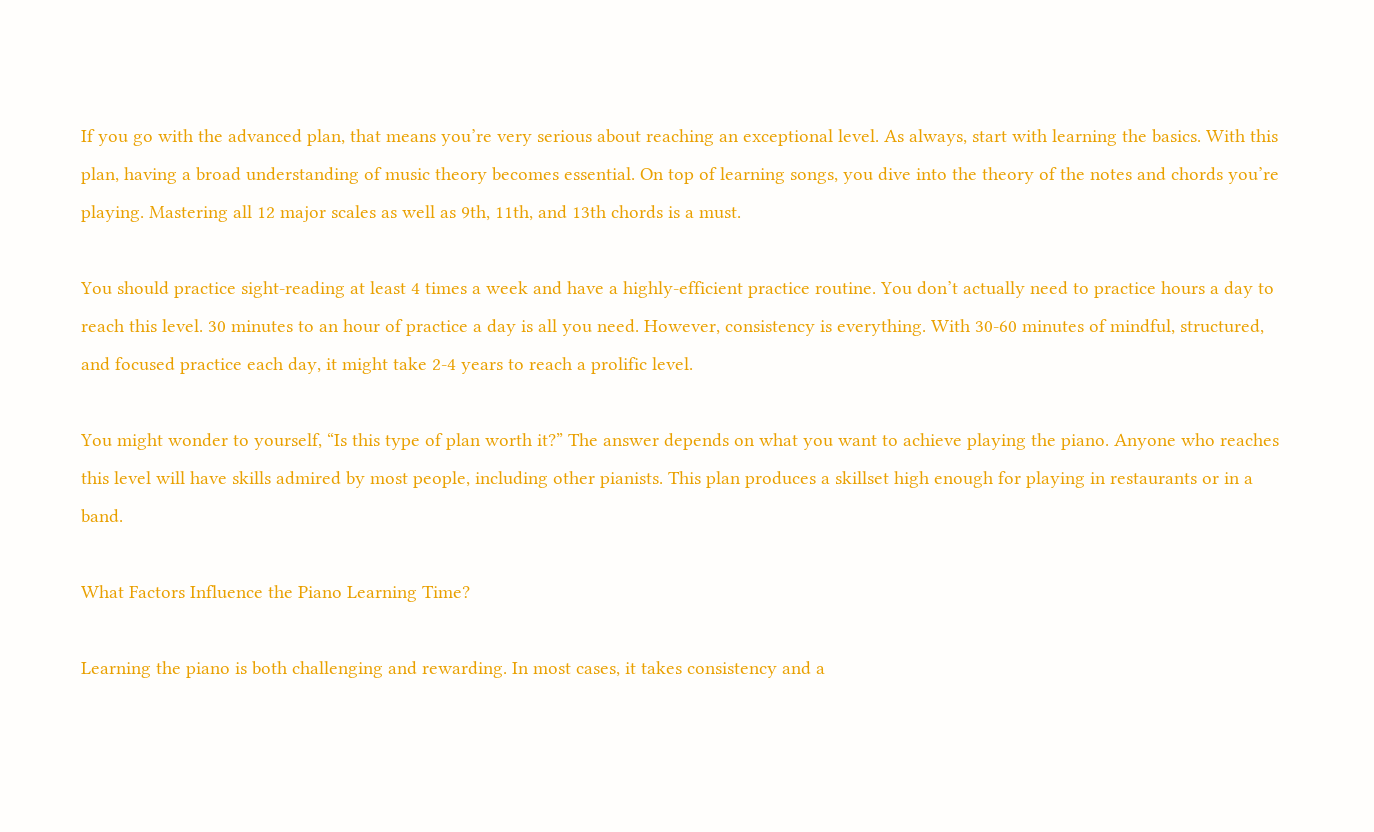If you go with the advanced plan, that means you’re very serious about reaching an exceptional level. As always, start with learning the basics. With this plan, having a broad understanding of music theory becomes essential. On top of learning songs, you dive into the theory of the notes and chords you’re playing. Mastering all 12 major scales as well as 9th, 11th, and 13th chords is a must.

You should practice sight-reading at least 4 times a week and have a highly-efficient practice routine. You don’t actually need to practice hours a day to reach this level. 30 minutes to an hour of practice a day is all you need. However, consistency is everything. With 30-60 minutes of mindful, structured, and focused practice each day, it might take 2-4 years to reach a prolific level.

You might wonder to yourself, “Is this type of plan worth it?” The answer depends on what you want to achieve playing the piano. Anyone who reaches this level will have skills admired by most people, including other pianists. This plan produces a skillset high enough for playing in restaurants or in a band.

What Factors Influence the Piano Learning Time?

Learning the piano is both challenging and rewarding. In most cases, it takes consistency and a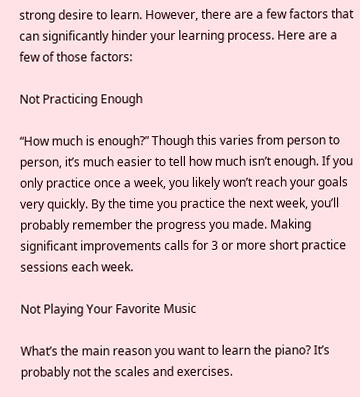strong desire to learn. However, there are a few factors that can significantly hinder your learning process. Here are a few of those factors:

Not Practicing Enough

“How much is enough?” Though this varies from person to person, it’s much easier to tell how much isn’t enough. If you only practice once a week, you likely won’t reach your goals very quickly. By the time you practice the next week, you’ll probably remember the progress you made. Making significant improvements calls for 3 or more short practice sessions each week.

Not Playing Your Favorite Music

What’s the main reason you want to learn the piano? It’s probably not the scales and exercises.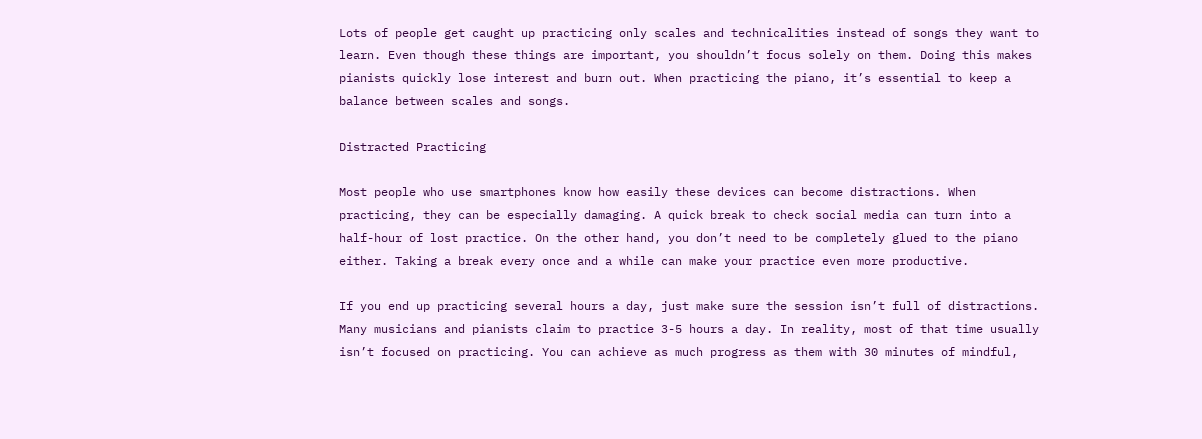Lots of people get caught up practicing only scales and technicalities instead of songs they want to learn. Even though these things are important, you shouldn’t focus solely on them. Doing this makes pianists quickly lose interest and burn out. When practicing the piano, it’s essential to keep a balance between scales and songs.

Distracted Practicing

Most people who use smartphones know how easily these devices can become distractions. When practicing, they can be especially damaging. A quick break to check social media can turn into a half-hour of lost practice. On the other hand, you don’t need to be completely glued to the piano either. Taking a break every once and a while can make your practice even more productive.

If you end up practicing several hours a day, just make sure the session isn’t full of distractions. Many musicians and pianists claim to practice 3-5 hours a day. In reality, most of that time usually isn’t focused on practicing. You can achieve as much progress as them with 30 minutes of mindful,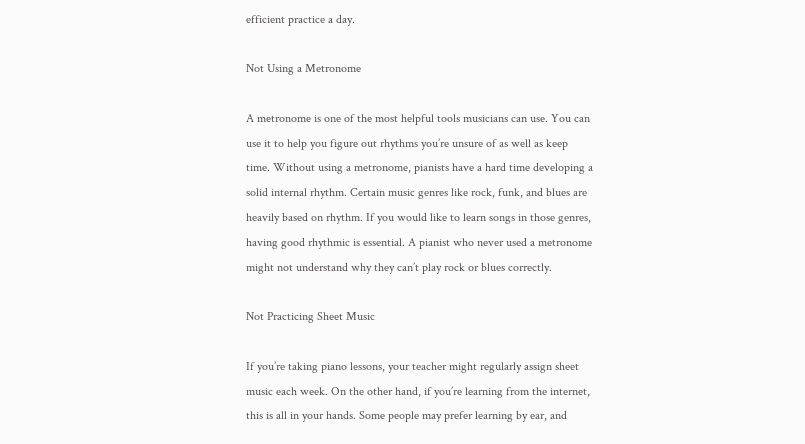efficient practice a day.

Not Using a Metronome

A metronome is one of the most helpful tools musicians can use. You can use it to help you figure out rhythms you’re unsure of as well as keep time. Without using a metronome, pianists have a hard time developing a solid internal rhythm. Certain music genres like rock, funk, and blues are heavily based on rhythm. If you would like to learn songs in those genres, having good rhythmic is essential. A pianist who never used a metronome might not understand why they can’t play rock or blues correctly.

Not Practicing Sheet Music

If you’re taking piano lessons, your teacher might regularly assign sheet music each week. On the other hand, if you’re learning from the internet, this is all in your hands. Some people may prefer learning by ear, and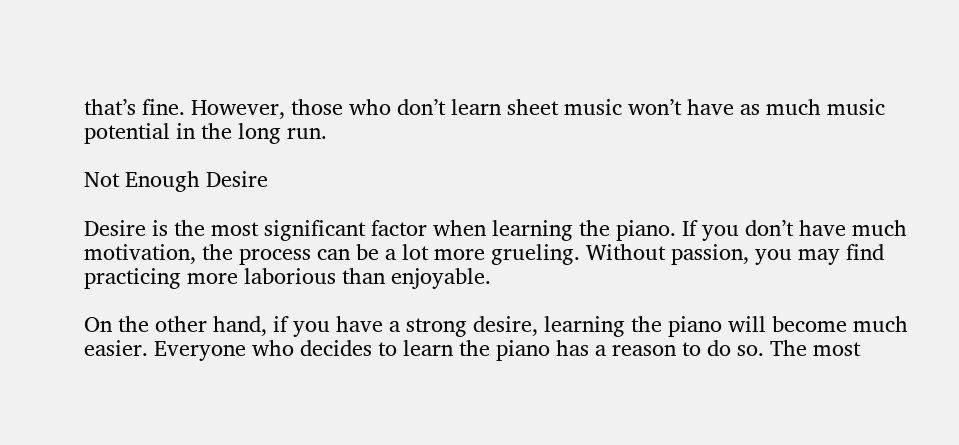that’s fine. However, those who don’t learn sheet music won’t have as much music potential in the long run.

Not Enough Desire

Desire is the most significant factor when learning the piano. If you don’t have much motivation, the process can be a lot more grueling. Without passion, you may find practicing more laborious than enjoyable.

On the other hand, if you have a strong desire, learning the piano will become much easier. Everyone who decides to learn the piano has a reason to do so. The most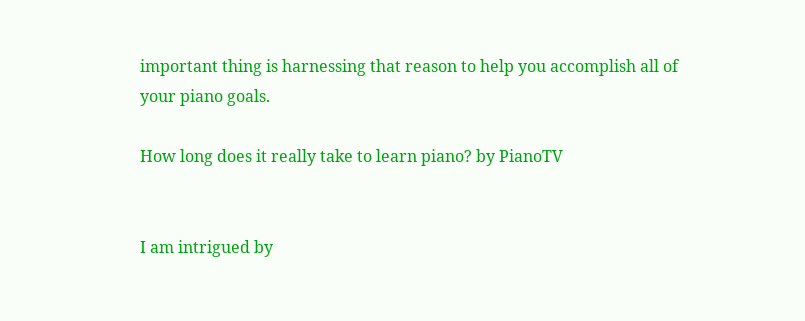important thing is harnessing that reason to help you accomplish all of your piano goals.

How long does it really take to learn piano? by PianoTV


I am intrigued by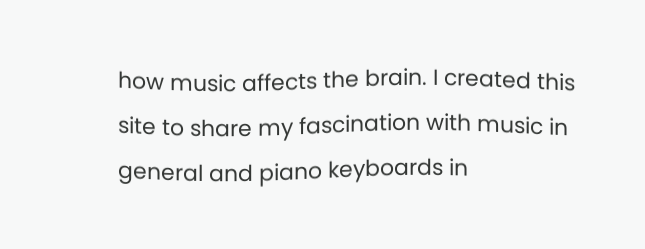how music affects the brain. I created this site to share my fascination with music in general and piano keyboards in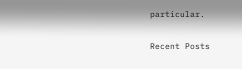particular.

Recent Posts